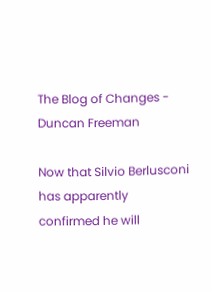The Blog of Changes - Duncan Freeman

Now that Silvio Berlusconi has apparently confirmed he will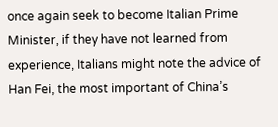once again seek to become Italian Prime Minister, if they have not learned from experience, Italians might note the advice of Han Fei, the most important of China’s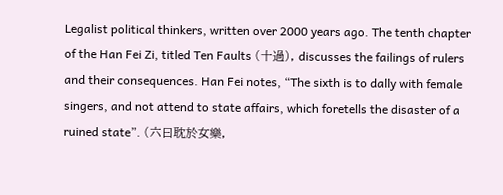Legalist political thinkers, written over 2000 years ago. The tenth chapter of the Han Fei Zi, titled Ten Faults (十過), discusses the failings of rulers and their consequences. Han Fei notes, “The sixth is to dally with female singers, and not attend to state affairs, which foretells the disaster of a ruined state”. (六曰耽於女樂,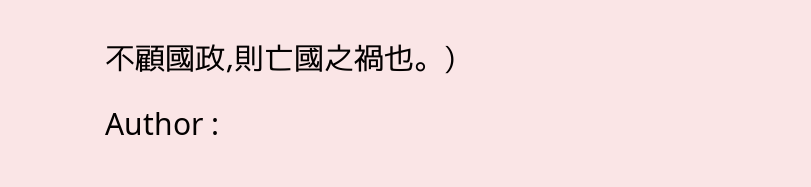不顧國政,則亡國之禍也。)

Author :